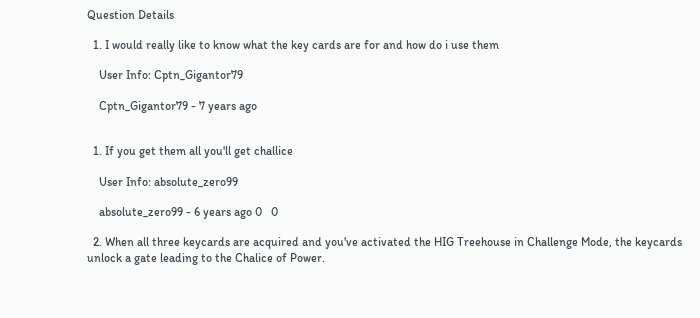Question Details

  1. I would really like to know what the key cards are for and how do i use them

    User Info: Cptn_Gigantor79

    Cptn_Gigantor79 - 7 years ago


  1. If you get them all you'll get challice

    User Info: absolute_zero99

    absolute_zero99 - 6 years ago 0   0

  2. When all three keycards are acquired and you've activated the HIG Treehouse in Challenge Mode, the keycards unlock a gate leading to the Chalice of Power.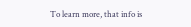To learn more, that info is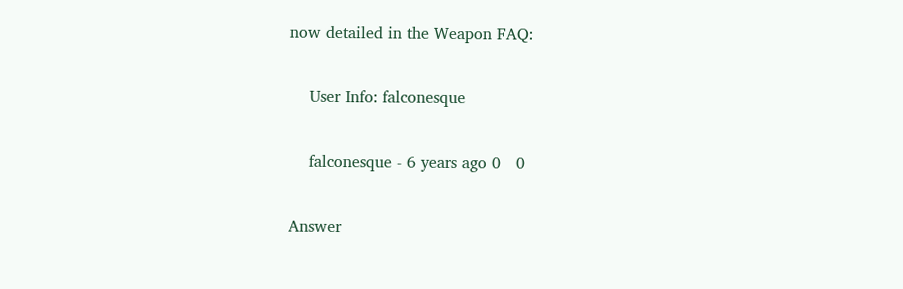now detailed in the Weapon FAQ:

    User Info: falconesque

    falconesque - 6 years ago 0   0

Answer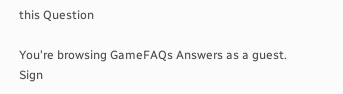this Question

You're browsing GameFAQs Answers as a guest. Sign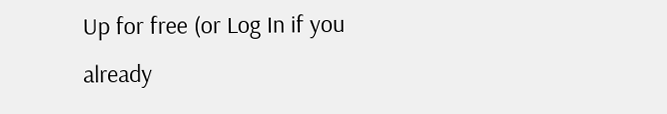Up for free (or Log In if you already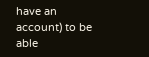have an account) to be able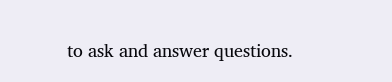to ask and answer questions.